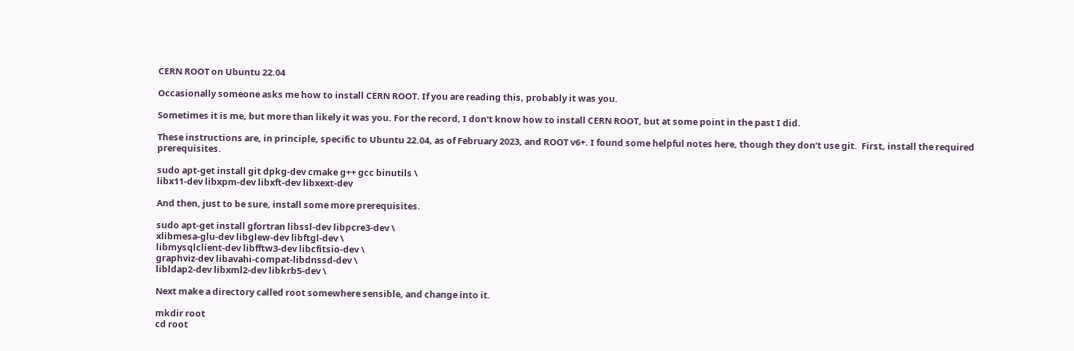CERN ROOT on Ubuntu 22.04

Occasionally someone asks me how to install CERN ROOT. If you are reading this, probably it was you.

Sometimes it is me, but more than likely it was you. For the record, I don’t know how to install CERN ROOT, but at some point in the past I did.

These instructions are, in principle, specific to Ubuntu 22.04, as of February 2023, and ROOT v6+. I found some helpful notes here, though they don’t use git.  First, install the required prerequisites.

sudo apt-get install git dpkg-dev cmake g++ gcc binutils \
libx11-dev libxpm-dev libxft-dev libxext-dev

And then, just to be sure, install some more prerequisites.

sudo apt-get install gfortran libssl-dev libpcre3-dev \
xlibmesa-glu-dev libglew-dev libftgl-dev \
libmysqlclient-dev libfftw3-dev libcfitsio-dev \
graphviz-dev libavahi-compat-libdnssd-dev \
libldap2-dev libxml2-dev libkrb5-dev \

Next make a directory called root somewhere sensible, and change into it.

mkdir root
cd root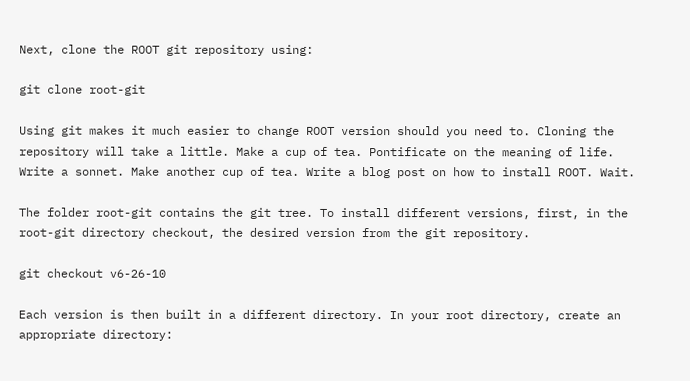Next, clone the ROOT git repository using:

git clone root-git

Using git makes it much easier to change ROOT version should you need to. Cloning the repository will take a little. Make a cup of tea. Pontificate on the meaning of life. Write a sonnet. Make another cup of tea. Write a blog post on how to install ROOT. Wait.

The folder root-git contains the git tree. To install different versions, first, in the root-git directory checkout, the desired version from the git repository.

git checkout v6-26-10

Each version is then built in a different directory. In your root directory, create an appropriate directory: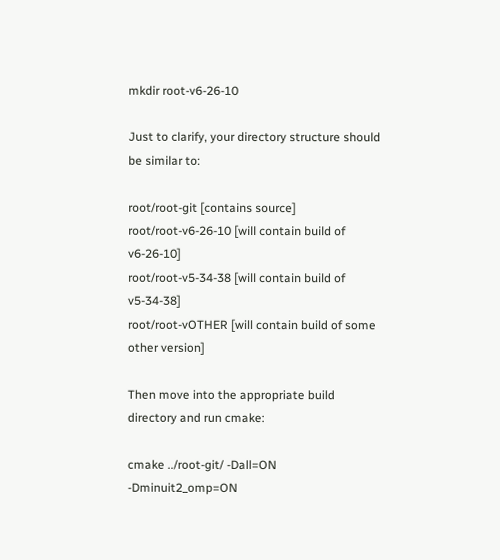mkdir root-v6-26-10

Just to clarify, your directory structure should be similar to:

root/root-git [contains source]
root/root-v6-26-10 [will contain build of v6-26-10]
root/root-v5-34-38 [will contain build of v5-34-38]
root/root-vOTHER [will contain build of some other version]

Then move into the appropriate build directory and run cmake:

cmake ../root-git/ -Dall=ON -Dminuit2_omp=ON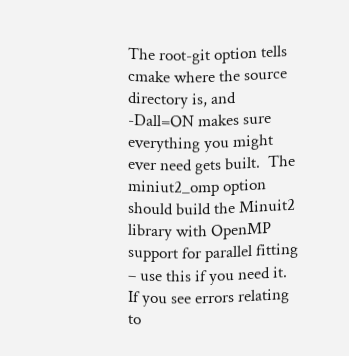The root-git option tells cmake where the source directory is, and -Dall=ON makes sure everything you might ever need gets built.  The miniut2_omp option should build the Minuit2 library with OpenMP support for parallel fitting – use this if you need it. If you see errors relating to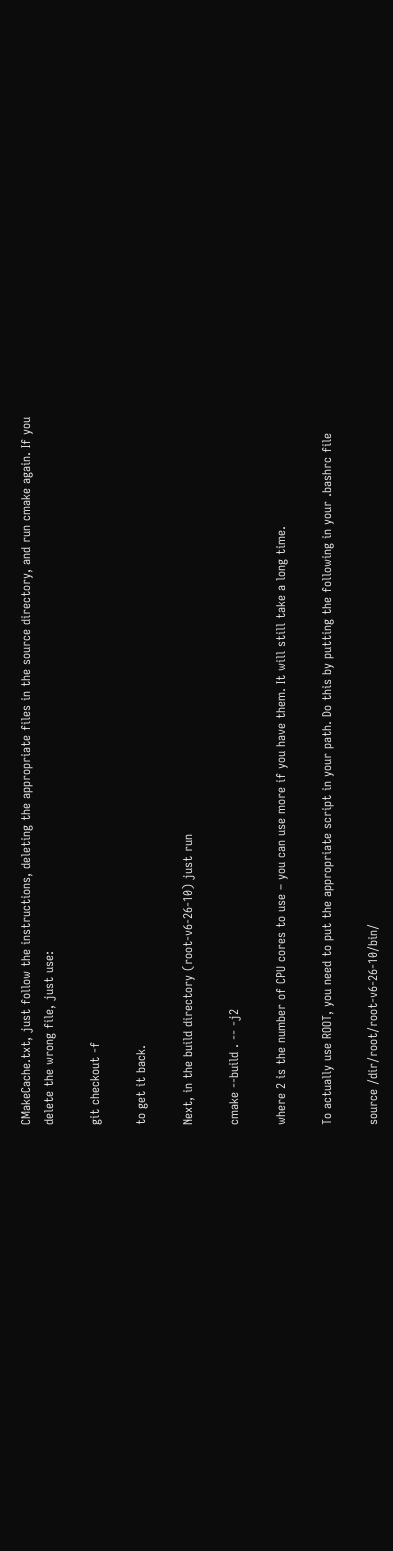CMakeCache.txt, just follow the instructions, deleting the appropriate files in the source directory, and run cmake again. If you delete the wrong file, just use:

git checkout -f

to get it back.

Next, in the build directory (root-v6-26-10) just run

cmake --build . -- -j2

where 2 is the number of CPU cores to use – you can use more if you have them. It will still take a long time.

To actually use ROOT, you need to put the appropriate script in your path. Do this by putting the following in your .bashrc file

source /dir/root/root-v6-26-10/bin/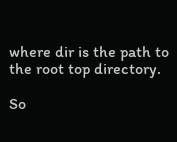where dir is the path to the root top directory.

So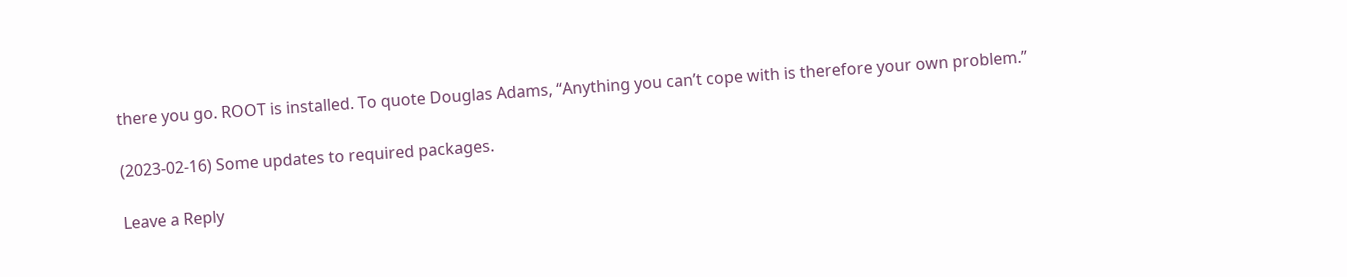there you go. ROOT is installed. To quote Douglas Adams, “Anything you can’t cope with is therefore your own problem.”

(2023-02-16) Some updates to required packages.

Leave a Reply